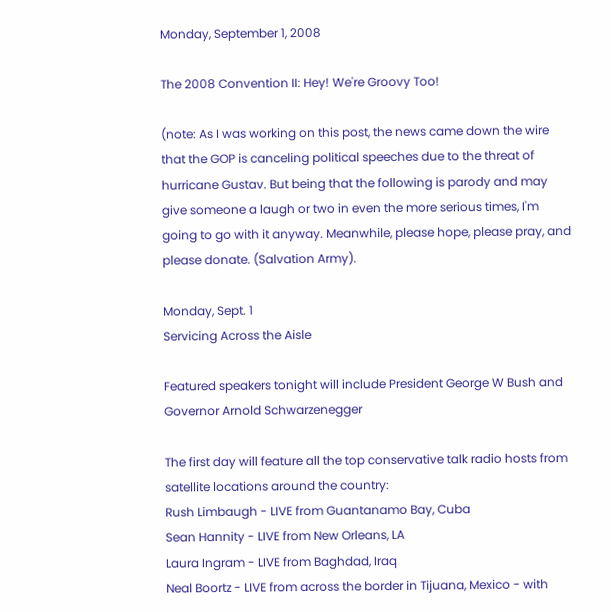Monday, September 1, 2008

The 2008 Convention II: Hey! We're Groovy Too!

(note: As I was working on this post, the news came down the wire that the GOP is canceling political speeches due to the threat of hurricane Gustav. But being that the following is parody and may give someone a laugh or two in even the more serious times, I'm going to go with it anyway. Meanwhile, please hope, please pray, and please donate. (Salvation Army).

Monday, Sept. 1
Servicing Across the Aisle

Featured speakers tonight will include President George W Bush and Governor Arnold Schwarzenegger

The first day will feature all the top conservative talk radio hosts from satellite locations around the country:
Rush Limbaugh - LIVE from Guantanamo Bay, Cuba
Sean Hannity - LIVE from New Orleans, LA
Laura Ingram - LIVE from Baghdad, Iraq
Neal Boortz - LIVE from across the border in Tijuana, Mexico - with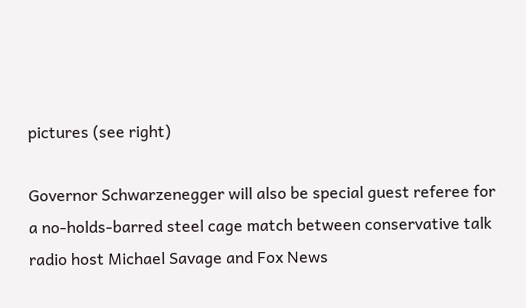pictures (see right)

Governor Schwarzenegger will also be special guest referee for a no-holds-barred steel cage match between conservative talk radio host Michael Savage and Fox News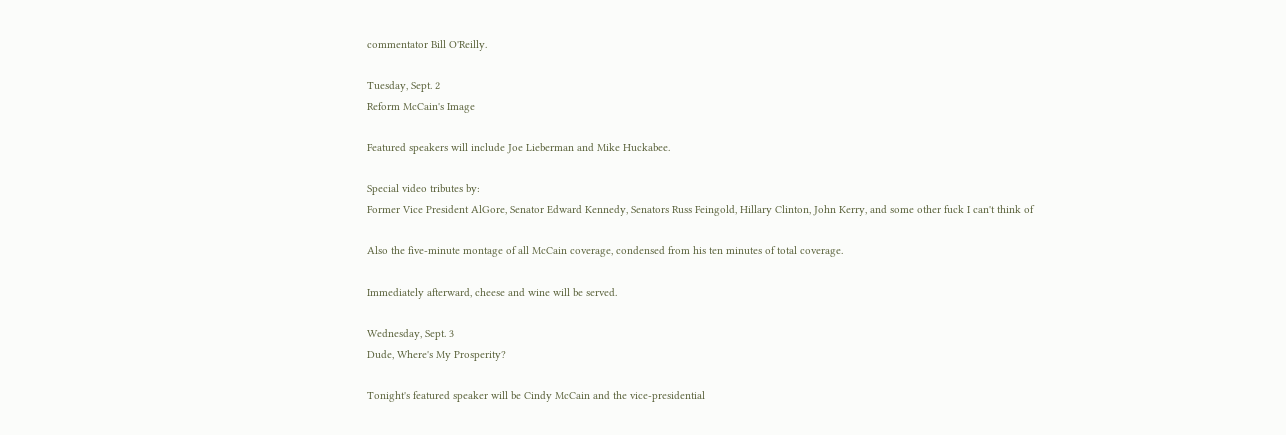commentator Bill O'Reilly.

Tuesday, Sept. 2
Reform McCain's Image

Featured speakers will include Joe Lieberman and Mike Huckabee.

Special video tributes by:
Former Vice President AlGore, Senator Edward Kennedy, Senators Russ Feingold, Hillary Clinton, John Kerry, and some other fuck I can't think of

Also the five-minute montage of all McCain coverage, condensed from his ten minutes of total coverage.

Immediately afterward, cheese and wine will be served.

Wednesday, Sept. 3
Dude, Where's My Prosperity?

Tonight's featured speaker will be Cindy McCain and the vice-presidential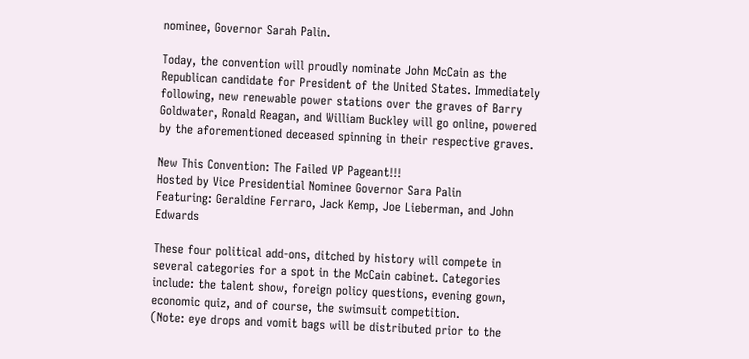nominee, Governor Sarah Palin.

Today, the convention will proudly nominate John McCain as the Republican candidate for President of the United States. Immediately following, new renewable power stations over the graves of Barry Goldwater, Ronald Reagan, and William Buckley will go online, powered by the aforementioned deceased spinning in their respective graves.

New This Convention: The Failed VP Pageant!!!
Hosted by Vice Presidential Nominee Governor Sara Palin
Featuring: Geraldine Ferraro, Jack Kemp, Joe Lieberman, and John Edwards

These four political add-ons, ditched by history will compete in several categories for a spot in the McCain cabinet. Categories include: the talent show, foreign policy questions, evening gown, economic quiz, and of course, the swimsuit competition.
(Note: eye drops and vomit bags will be distributed prior to the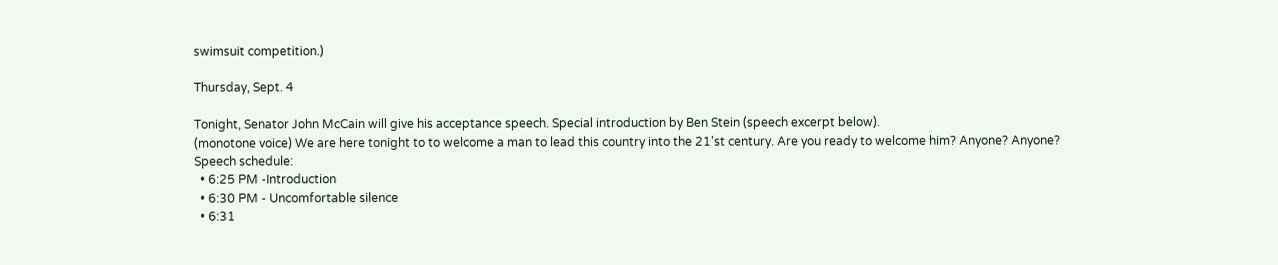swimsuit competition.)

Thursday, Sept. 4

Tonight, Senator John McCain will give his acceptance speech. Special introduction by Ben Stein (speech excerpt below).
(monotone voice) We are here tonight to to welcome a man to lead this country into the 21'st century. Are you ready to welcome him? Anyone? Anyone?
Speech schedule:
  • 6:25 PM -Introduction
  • 6:30 PM - Uncomfortable silence
  • 6:31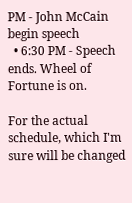PM - John McCain begin speech
  • 6:30 PM - Speech ends. Wheel of Fortune is on.

For the actual schedule, which I'm sure will be changed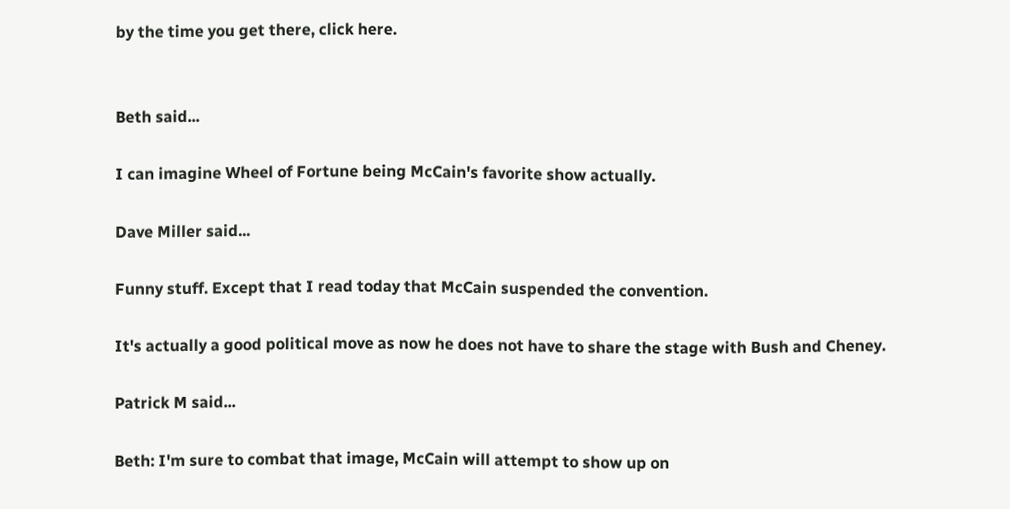by the time you get there, click here.


Beth said...

I can imagine Wheel of Fortune being McCain's favorite show actually.

Dave Miller said...

Funny stuff. Except that I read today that McCain suspended the convention.

It's actually a good political move as now he does not have to share the stage with Bush and Cheney.

Patrick M said...

Beth: I'm sure to combat that image, McCain will attempt to show up on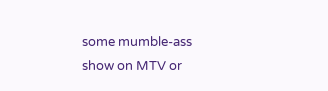some mumble-ass show on MTV or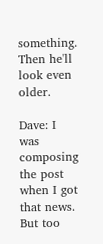something. Then he'll look even older.

Dave: I was composing the post when I got that news. But too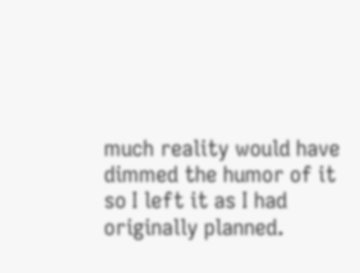much reality would have dimmed the humor of it so I left it as I had originally planned.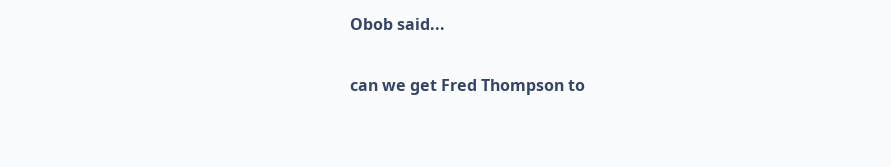Obob said...

can we get Fred Thompson to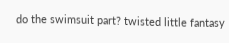do the swimsuit part? twisted little fantasy